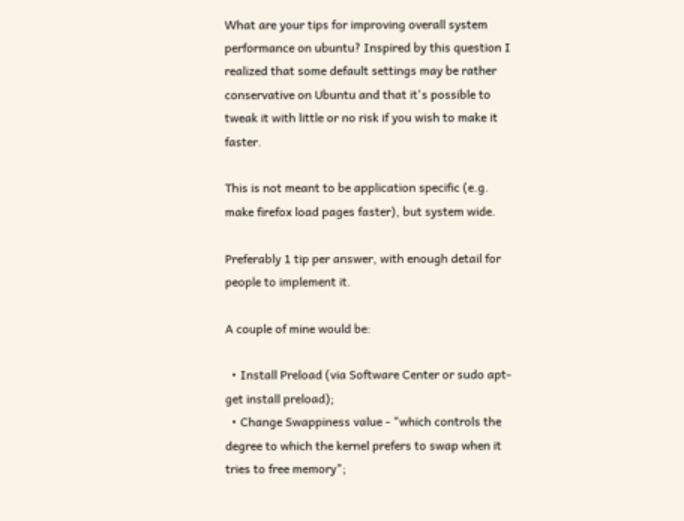What are your tips for improving overall system performance on ubuntu? Inspired by this question I realized that some default settings may be rather conservative on Ubuntu and that it's possible to tweak it with little or no risk if you wish to make it faster.

This is not meant to be application specific (e.g. make firefox load pages faster), but system wide.

Preferably 1 tip per answer, with enough detail for people to implement it.

A couple of mine would be:

  • Install Preload (via Software Center or sudo apt-get install preload);
  • Change Swappiness value - "which controls the degree to which the kernel prefers to swap when it tries to free memory";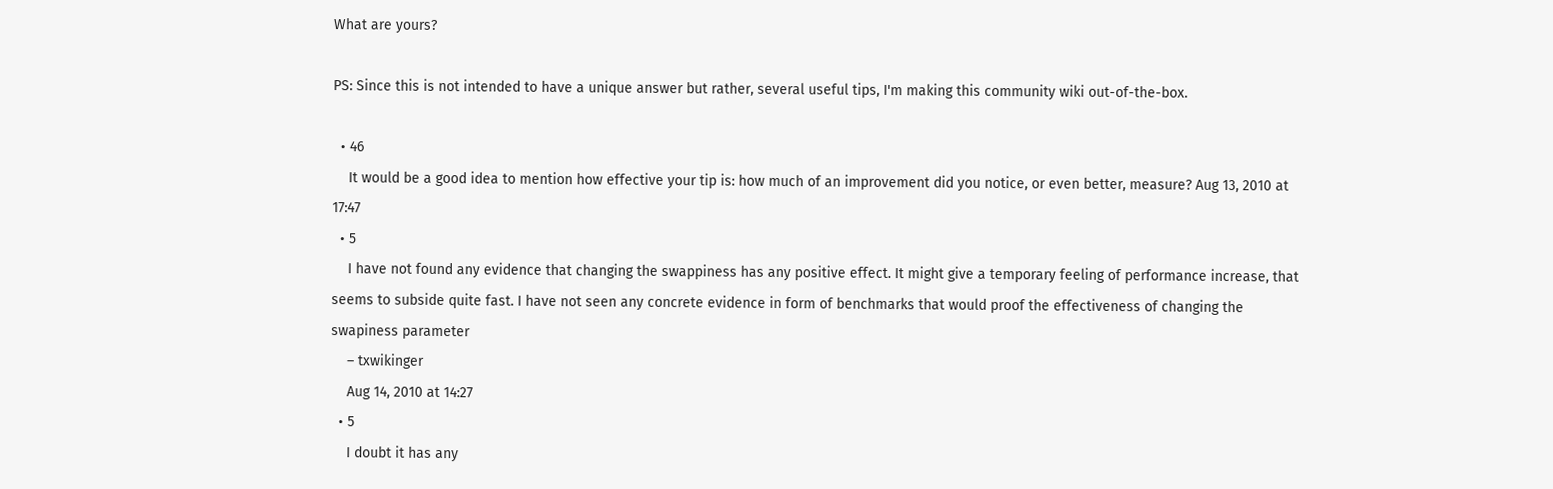What are yours?

PS: Since this is not intended to have a unique answer but rather, several useful tips, I'm making this community wiki out-of-the-box.

  • 46
    It would be a good idea to mention how effective your tip is: how much of an improvement did you notice, or even better, measure? Aug 13, 2010 at 17:47
  • 5
    I have not found any evidence that changing the swappiness has any positive effect. It might give a temporary feeling of performance increase, that seems to subside quite fast. I have not seen any concrete evidence in form of benchmarks that would proof the effectiveness of changing the swapiness parameter
    – txwikinger
    Aug 14, 2010 at 14:27
  • 5
    I doubt it has any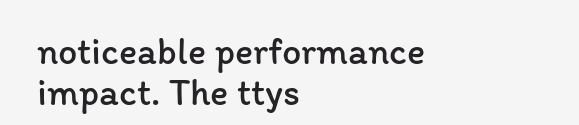noticeable performance impact. The ttys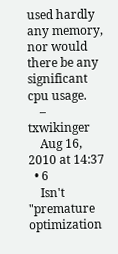used hardly any memory, nor would there be any significant cpu usage.
    – txwikinger
    Aug 16, 2010 at 14:37
  • 6
    Isn't "premature optimization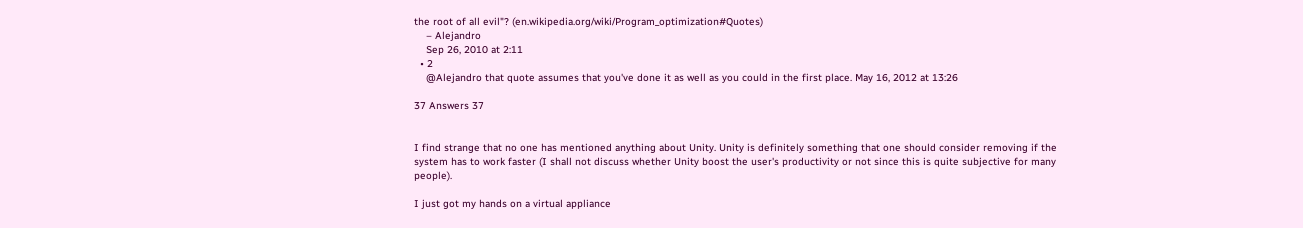the root of all evil"? (en.wikipedia.org/wiki/Program_optimization#Quotes)
    – Alejandro
    Sep 26, 2010 at 2:11
  • 2
    @Alejandro that quote assumes that you've done it as well as you could in the first place. May 16, 2012 at 13:26

37 Answers 37


I find strange that no one has mentioned anything about Unity. Unity is definitely something that one should consider removing if the system has to work faster (I shall not discuss whether Unity boost the user's productivity or not since this is quite subjective for many people).

I just got my hands on a virtual appliance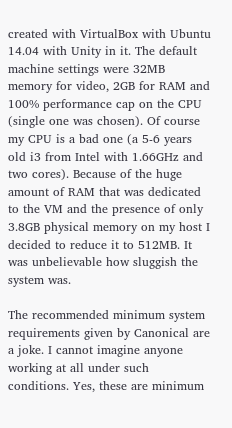created with VirtualBox with Ubuntu 14.04 with Unity in it. The default machine settings were 32MB memory for video, 2GB for RAM and 100% performance cap on the CPU (single one was chosen). Of course my CPU is a bad one (a 5-6 years old i3 from Intel with 1.66GHz and two cores). Because of the huge amount of RAM that was dedicated to the VM and the presence of only 3.8GB physical memory on my host I decided to reduce it to 512MB. It was unbelievable how sluggish the system was.

The recommended minimum system requirements given by Canonical are a joke. I cannot imagine anyone working at all under such conditions. Yes, these are minimum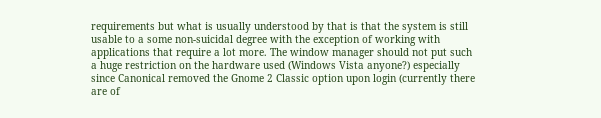requirements but what is usually understood by that is that the system is still usable to a some non-suicidal degree with the exception of working with applications that require a lot more. The window manager should not put such a huge restriction on the hardware used (Windows Vista anyone?) especially since Canonical removed the Gnome 2 Classic option upon login (currently there are of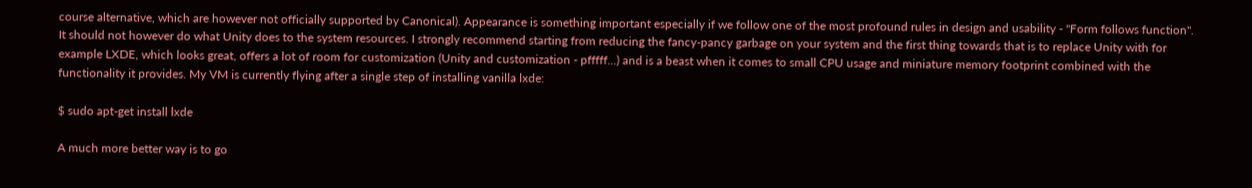course alternative, which are however not officially supported by Canonical). Appearance is something important especially if we follow one of the most profound rules in design and usability - "Form follows function". It should not however do what Unity does to the system resources. I strongly recommend starting from reducing the fancy-pancy garbage on your system and the first thing towards that is to replace Unity with for example LXDE, which looks great, offers a lot of room for customization (Unity and customization - pfffff...) and is a beast when it comes to small CPU usage and miniature memory footprint combined with the functionality it provides. My VM is currently flying after a single step of installing vanilla lxde:

$ sudo apt-get install lxde

A much more better way is to go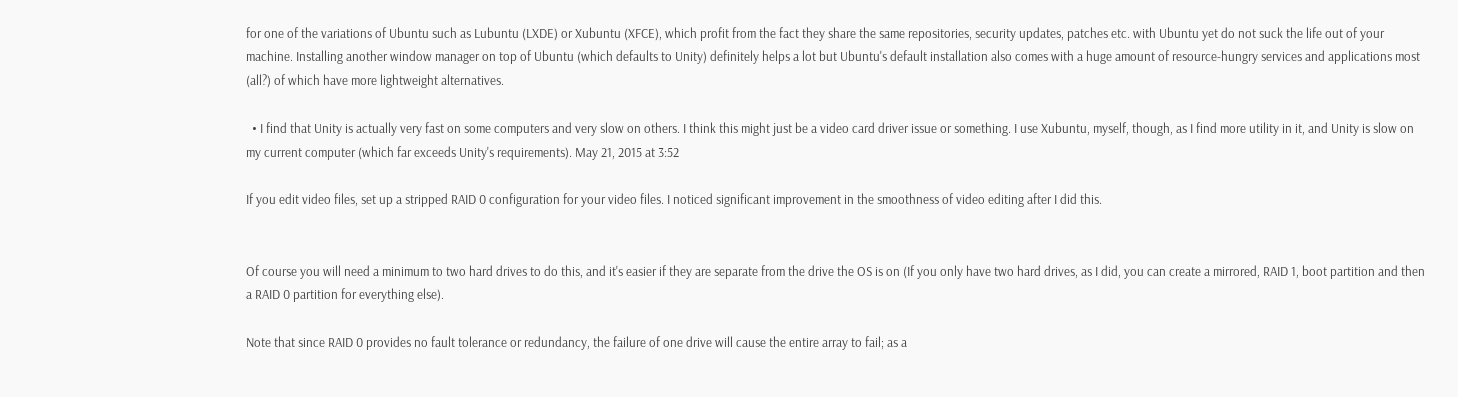for one of the variations of Ubuntu such as Lubuntu (LXDE) or Xubuntu (XFCE), which profit from the fact they share the same repositories, security updates, patches etc. with Ubuntu yet do not suck the life out of your machine. Installing another window manager on top of Ubuntu (which defaults to Unity) definitely helps a lot but Ubuntu's default installation also comes with a huge amount of resource-hungry services and applications most (all?) of which have more lightweight alternatives.

  • I find that Unity is actually very fast on some computers and very slow on others. I think this might just be a video card driver issue or something. I use Xubuntu, myself, though, as I find more utility in it, and Unity is slow on my current computer (which far exceeds Unity's requirements). May 21, 2015 at 3:52

If you edit video files, set up a stripped RAID 0 configuration for your video files. I noticed significant improvement in the smoothness of video editing after I did this.


Of course you will need a minimum to two hard drives to do this, and it's easier if they are separate from the drive the OS is on (If you only have two hard drives, as I did, you can create a mirrored, RAID 1, boot partition and then a RAID 0 partition for everything else).

Note that since RAID 0 provides no fault tolerance or redundancy, the failure of one drive will cause the entire array to fail; as a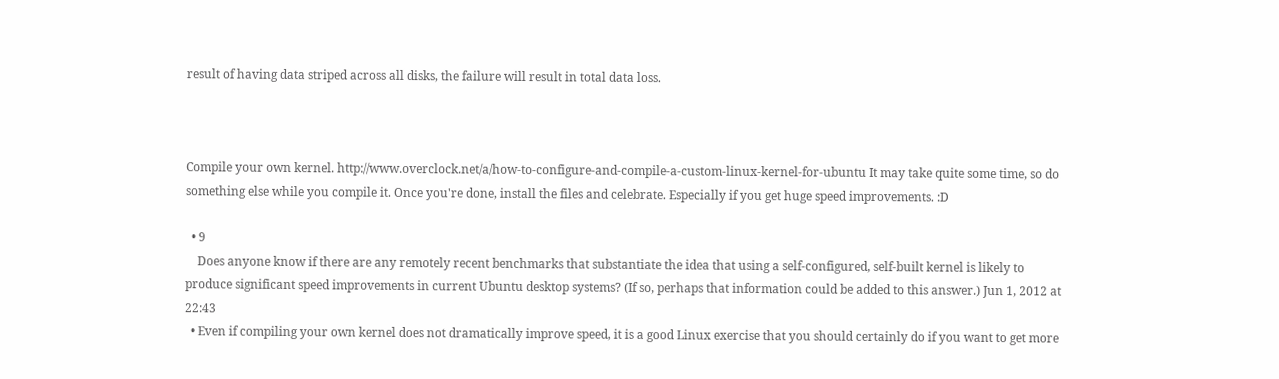result of having data striped across all disks, the failure will result in total data loss.



Compile your own kernel. http://www.overclock.net/a/how-to-configure-and-compile-a-custom-linux-kernel-for-ubuntu It may take quite some time, so do something else while you compile it. Once you're done, install the files and celebrate. Especially if you get huge speed improvements. :D

  • 9
    Does anyone know if there are any remotely recent benchmarks that substantiate the idea that using a self-configured, self-built kernel is likely to produce significant speed improvements in current Ubuntu desktop systems? (If so, perhaps that information could be added to this answer.) Jun 1, 2012 at 22:43
  • Even if compiling your own kernel does not dramatically improve speed, it is a good Linux exercise that you should certainly do if you want to get more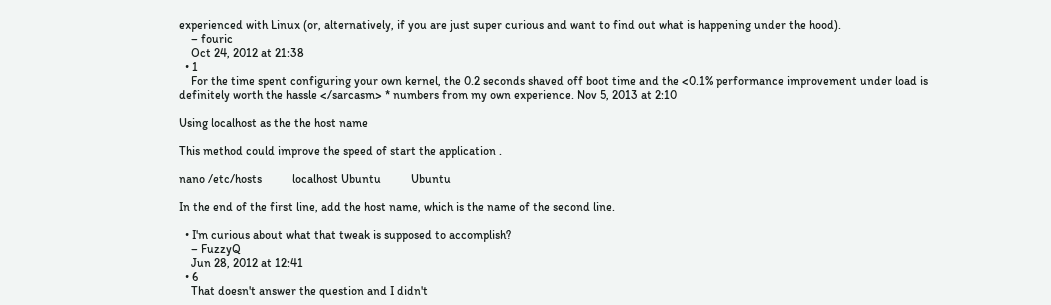experienced with Linux (or, alternatively, if you are just super curious and want to find out what is happening under the hood).
    – fouric
    Oct 24, 2012 at 21:38
  • 1
    For the time spent configuring your own kernel, the 0.2 seconds shaved off boot time and the <0.1% performance improvement under load is definitely worth the hassle </sarcasm> * numbers from my own experience. Nov 5, 2013 at 2:10

Using localhost as the the host name

This method could improve the speed of start the application .

nano /etc/hosts          localhost Ubuntu          Ubuntu

In the end of the first line, add the host name, which is the name of the second line.

  • I'm curious about what that tweak is supposed to accomplish?
    – FuzzyQ
    Jun 28, 2012 at 12:41
  • 6
    That doesn't answer the question and I didn't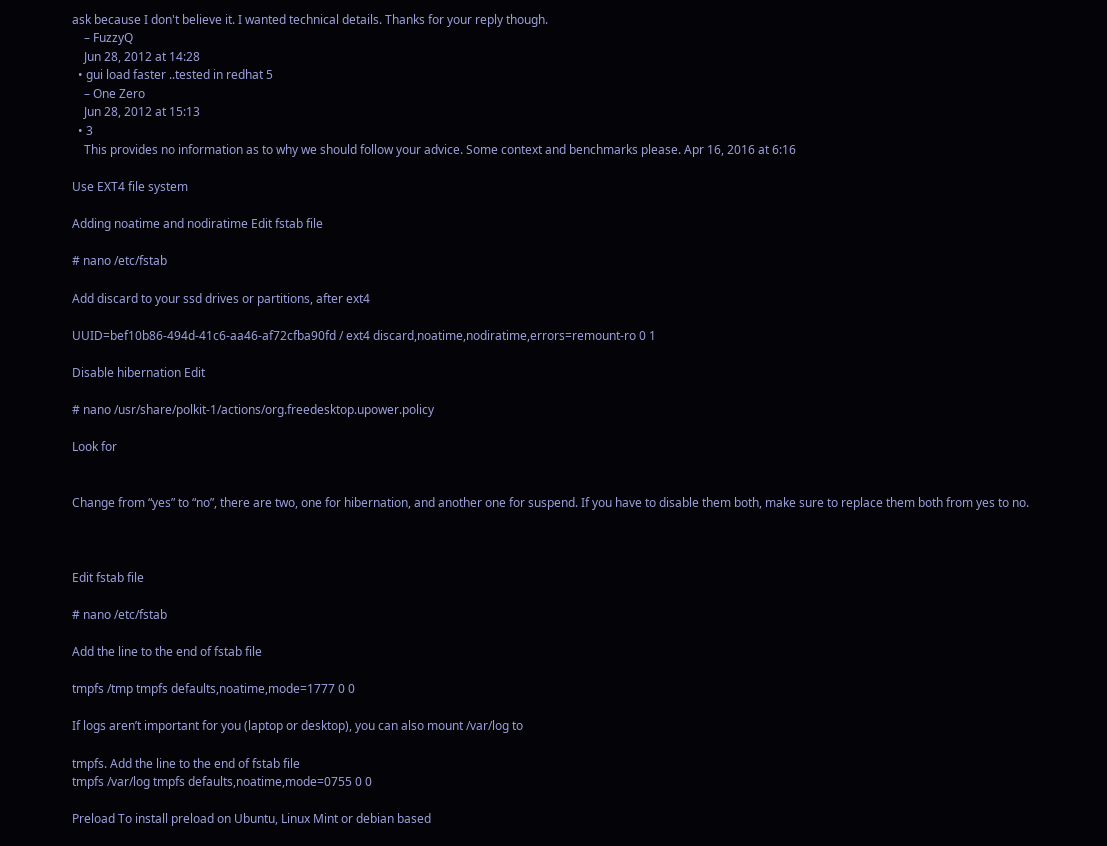ask because I don't believe it. I wanted technical details. Thanks for your reply though.
    – FuzzyQ
    Jun 28, 2012 at 14:28
  • gui load faster ..tested in redhat 5
    – One Zero
    Jun 28, 2012 at 15:13
  • 3
    This provides no information as to why we should follow your advice. Some context and benchmarks please. Apr 16, 2016 at 6:16

Use EXT4 file system

Adding noatime and nodiratime Edit fstab file

# nano /etc/fstab

Add discard to your ssd drives or partitions, after ext4

UUID=bef10b86-494d-41c6-aa46-af72cfba90fd / ext4 discard,noatime,nodiratime,errors=remount-ro 0 1

Disable hibernation Edit

# nano /usr/share/polkit-1/actions/org.freedesktop.upower.policy

Look for


Change from “yes” to “no”, there are two, one for hibernation, and another one for suspend. If you have to disable them both, make sure to replace them both from yes to no.



Edit fstab file

# nano /etc/fstab

Add the line to the end of fstab file

tmpfs /tmp tmpfs defaults,noatime,mode=1777 0 0

If logs aren’t important for you (laptop or desktop), you can also mount /var/log to

tmpfs. Add the line to the end of fstab file
tmpfs /var/log tmpfs defaults,noatime,mode=0755 0 0

Preload To install preload on Ubuntu, Linux Mint or debian based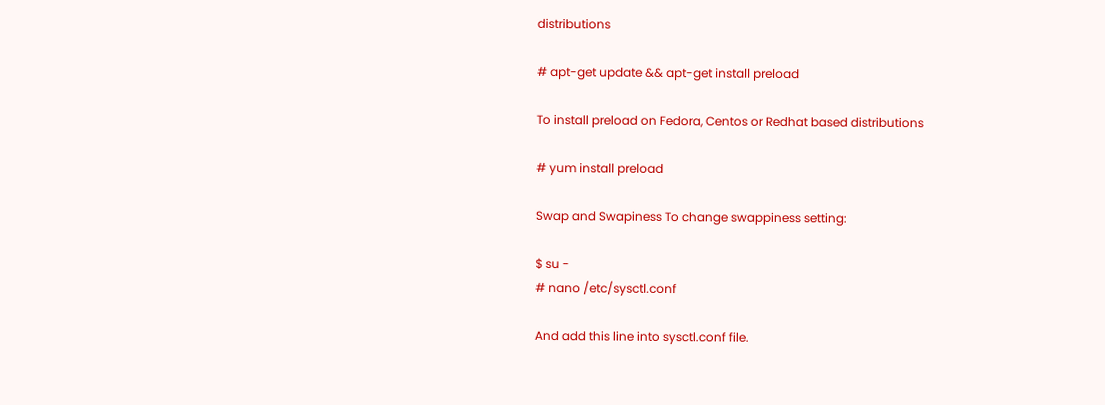distributions

# apt-get update && apt-get install preload

To install preload on Fedora, Centos or Redhat based distributions

# yum install preload

Swap and Swapiness To change swappiness setting:

$ su -
# nano /etc/sysctl.conf

And add this line into sysctl.conf file.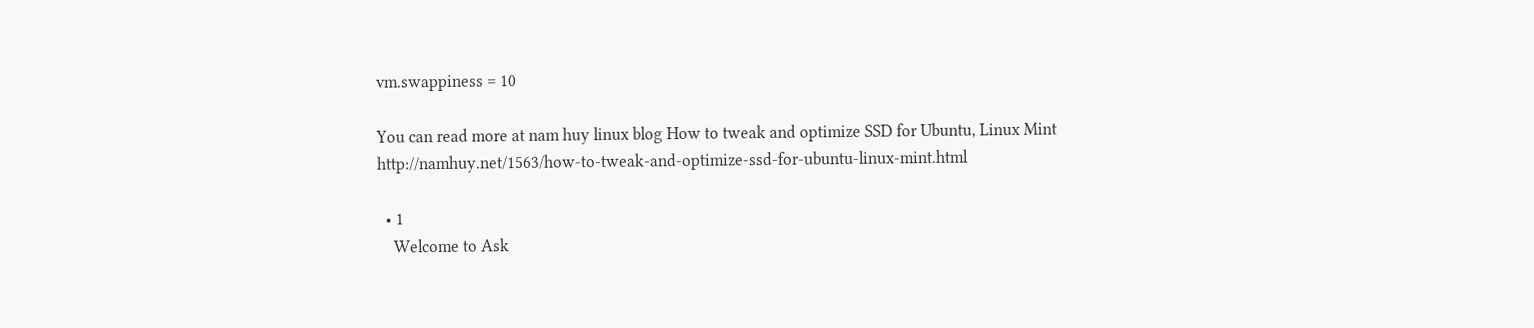vm.swappiness = 10

You can read more at nam huy linux blog How to tweak and optimize SSD for Ubuntu, Linux Mint http://namhuy.net/1563/how-to-tweak-and-optimize-ssd-for-ubuntu-linux-mint.html

  • 1
    Welcome to Ask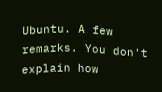Ubuntu. A few remarks. You don't explain how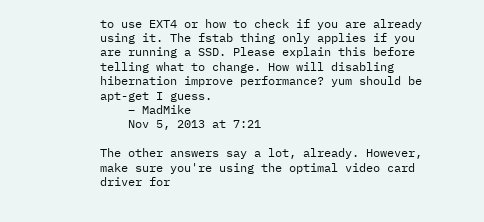to use EXT4 or how to check if you are already using it. The fstab thing only applies if you are running a SSD. Please explain this before telling what to change. How will disabling hibernation improve performance? yum should be apt-get I guess.
    – MadMike
    Nov 5, 2013 at 7:21

The other answers say a lot, already. However, make sure you're using the optimal video card driver for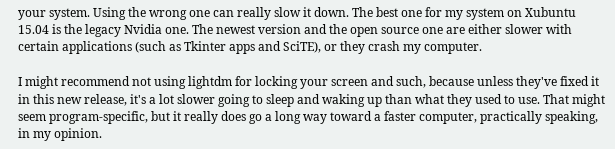your system. Using the wrong one can really slow it down. The best one for my system on Xubuntu 15.04 is the legacy Nvidia one. The newest version and the open source one are either slower with certain applications (such as Tkinter apps and SciTE), or they crash my computer.

I might recommend not using lightdm for locking your screen and such, because unless they've fixed it in this new release, it's a lot slower going to sleep and waking up than what they used to use. That might seem program-specific, but it really does go a long way toward a faster computer, practically speaking, in my opinion.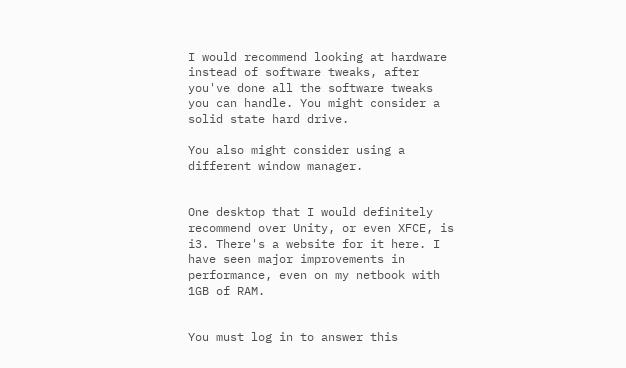I would recommend looking at hardware instead of software tweaks, after you've done all the software tweaks you can handle. You might consider a solid state hard drive.

You also might consider using a different window manager.


One desktop that I would definitely recommend over Unity, or even XFCE, is i3. There's a website for it here. I have seen major improvements in performance, even on my netbook with 1GB of RAM.


You must log in to answer this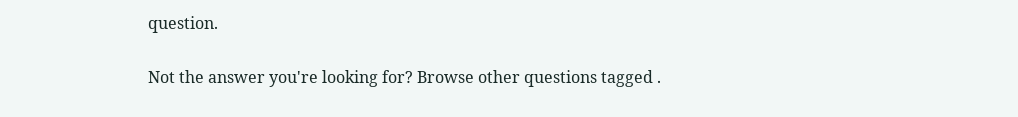question.

Not the answer you're looking for? Browse other questions tagged .